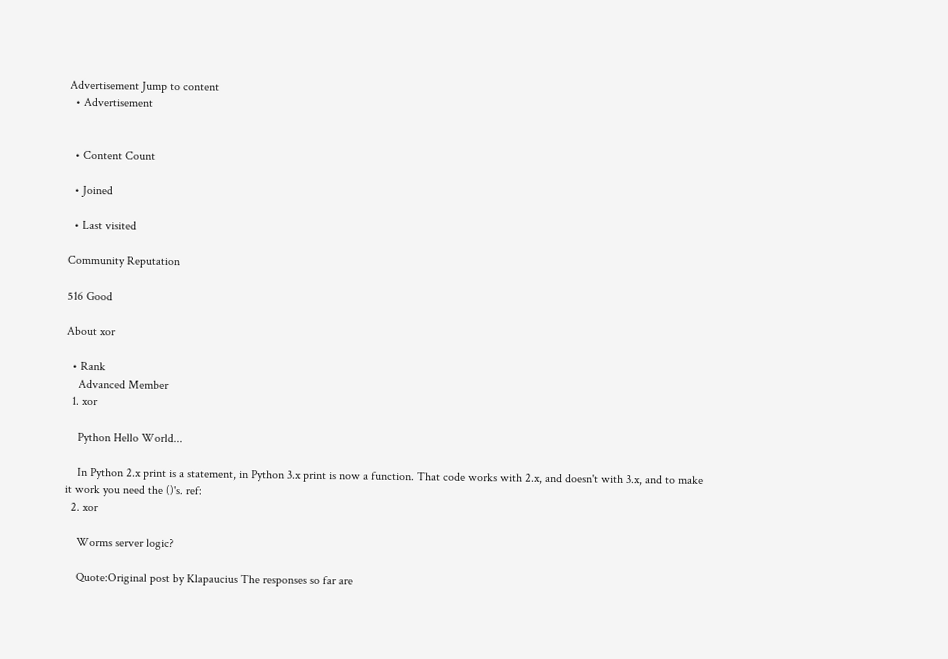Advertisement Jump to content
  • Advertisement


  • Content Count

  • Joined

  • Last visited

Community Reputation

516 Good

About xor

  • Rank
    Advanced Member
  1. xor

    Python Hello World...

    In Python 2.x print is a statement, in Python 3.x print is now a function. That code works with 2.x, and doesn't with 3.x, and to make it work you need the ()'s. ref:
  2. xor

    Worms server logic?

    Quote:Original post by Klapaucius The responses so far are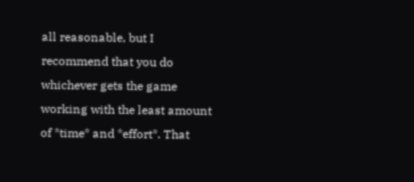all reasonable, but I recommend that you do whichever gets the game working with the least amount of *time* and *effort*. That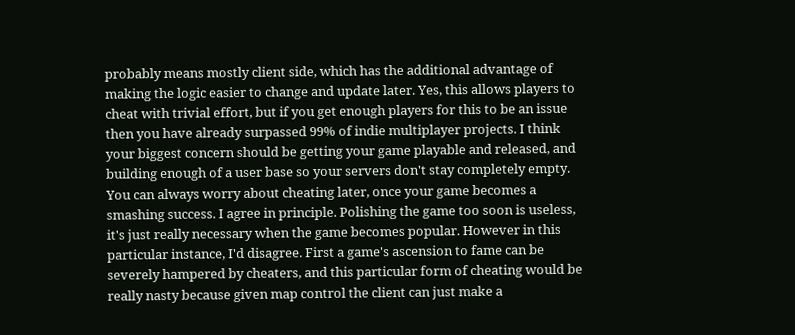probably means mostly client side, which has the additional advantage of making the logic easier to change and update later. Yes, this allows players to cheat with trivial effort, but if you get enough players for this to be an issue then you have already surpassed 99% of indie multiplayer projects. I think your biggest concern should be getting your game playable and released, and building enough of a user base so your servers don't stay completely empty. You can always worry about cheating later, once your game becomes a smashing success. I agree in principle. Polishing the game too soon is useless, it's just really necessary when the game becomes popular. However in this particular instance, I'd disagree. First a game's ascension to fame can be severely hampered by cheaters, and this particular form of cheating would be really nasty because given map control the client can just make a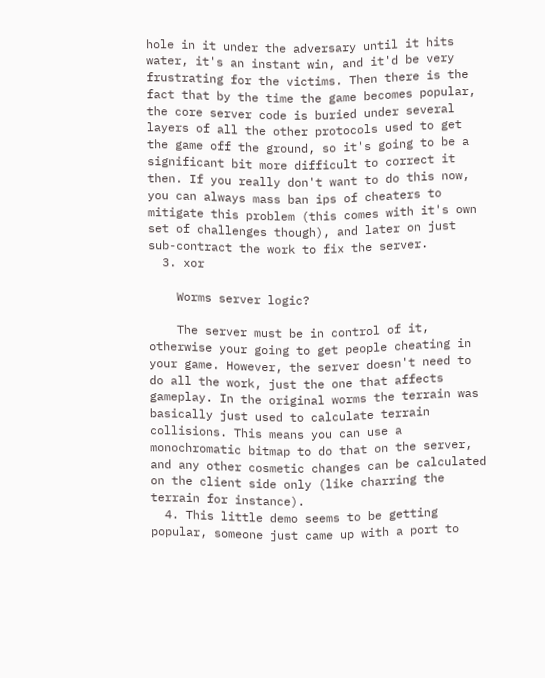hole in it under the adversary until it hits water, it's an instant win, and it'd be very frustrating for the victims. Then there is the fact that by the time the game becomes popular, the core server code is buried under several layers of all the other protocols used to get the game off the ground, so it's going to be a significant bit more difficult to correct it then. If you really don't want to do this now, you can always mass ban ips of cheaters to mitigate this problem (this comes with it's own set of challenges though), and later on just sub-contract the work to fix the server.
  3. xor

    Worms server logic?

    The server must be in control of it, otherwise your going to get people cheating in your game. However, the server doesn't need to do all the work, just the one that affects gameplay. In the original worms the terrain was basically just used to calculate terrain collisions. This means you can use a monochromatic bitmap to do that on the server, and any other cosmetic changes can be calculated on the client side only (like charring the terrain for instance).
  4. This little demo seems to be getting popular, someone just came up with a port to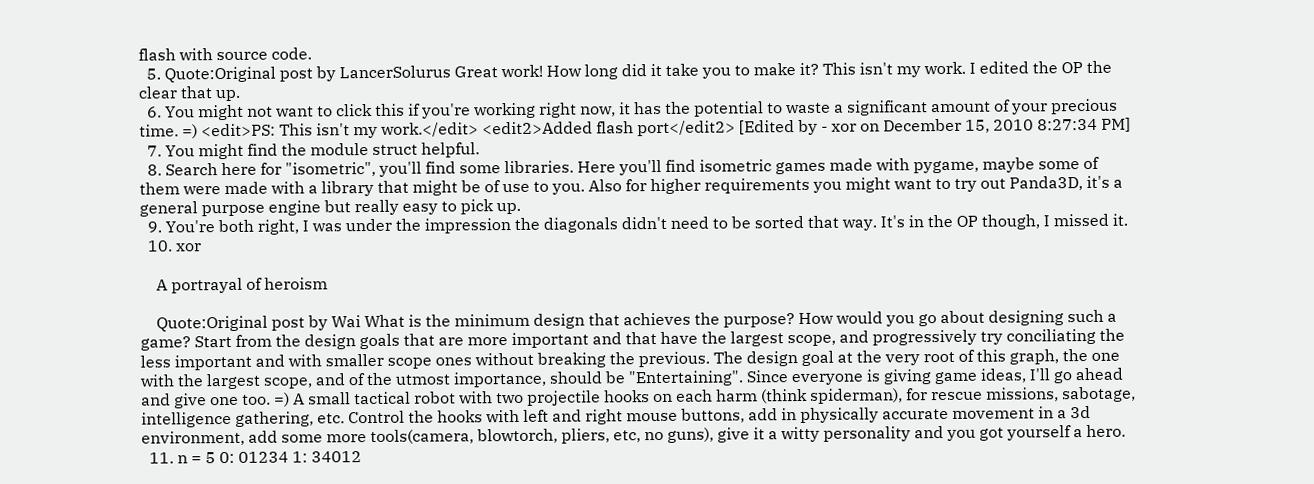flash with source code.
  5. Quote:Original post by LancerSolurus Great work! How long did it take you to make it? This isn't my work. I edited the OP the clear that up.
  6. You might not want to click this if you're working right now, it has the potential to waste a significant amount of your precious time. =) <edit>PS: This isn't my work.</edit> <edit2>Added flash port</edit2> [Edited by - xor on December 15, 2010 8:27:34 PM]
  7. You might find the module struct helpful.
  8. Search here for "isometric", you'll find some libraries. Here you'll find isometric games made with pygame, maybe some of them were made with a library that might be of use to you. Also for higher requirements you might want to try out Panda3D, it's a general purpose engine but really easy to pick up.
  9. You're both right, I was under the impression the diagonals didn't need to be sorted that way. It's in the OP though, I missed it.
  10. xor

    A portrayal of heroism

    Quote:Original post by Wai What is the minimum design that achieves the purpose? How would you go about designing such a game? Start from the design goals that are more important and that have the largest scope, and progressively try conciliating the less important and with smaller scope ones without breaking the previous. The design goal at the very root of this graph, the one with the largest scope, and of the utmost importance, should be "Entertaining". Since everyone is giving game ideas, I'll go ahead and give one too. =) A small tactical robot with two projectile hooks on each harm (think spiderman), for rescue missions, sabotage, intelligence gathering, etc. Control the hooks with left and right mouse buttons, add in physically accurate movement in a 3d environment, add some more tools(camera, blowtorch, pliers, etc, no guns), give it a witty personality and you got yourself a hero.
  11. n = 5 0: 01234 1: 34012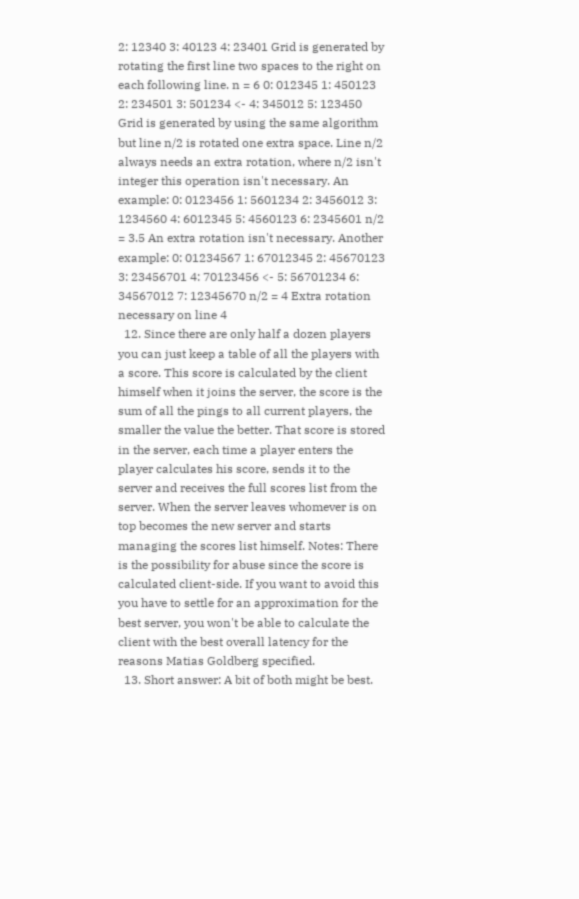2: 12340 3: 40123 4: 23401 Grid is generated by rotating the first line two spaces to the right on each following line. n = 6 0: 012345 1: 450123 2: 234501 3: 501234 <- 4: 345012 5: 123450 Grid is generated by using the same algorithm but line n/2 is rotated one extra space. Line n/2 always needs an extra rotation, where n/2 isn't integer this operation isn't necessary. An example: 0: 0123456 1: 5601234 2: 3456012 3: 1234560 4: 6012345 5: 4560123 6: 2345601 n/2 = 3.5 An extra rotation isn't necessary. Another example: 0: 01234567 1: 67012345 2: 45670123 3: 23456701 4: 70123456 <- 5: 56701234 6: 34567012 7: 12345670 n/2 = 4 Extra rotation necessary on line 4
  12. Since there are only half a dozen players you can just keep a table of all the players with a score. This score is calculated by the client himself when it joins the server, the score is the sum of all the pings to all current players, the smaller the value the better. That score is stored in the server, each time a player enters the player calculates his score, sends it to the server and receives the full scores list from the server. When the server leaves whomever is on top becomes the new server and starts managing the scores list himself. Notes: There is the possibility for abuse since the score is calculated client-side. If you want to avoid this you have to settle for an approximation for the best server, you won't be able to calculate the client with the best overall latency for the reasons Matias Goldberg specified.
  13. Short answer: A bit of both might be best.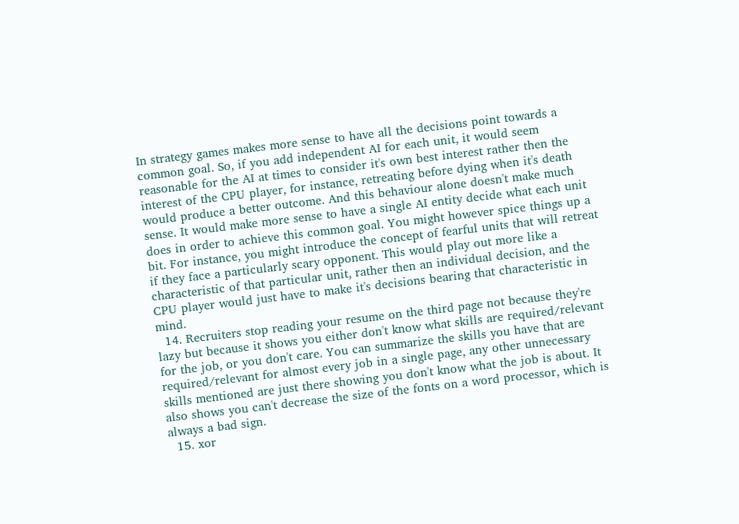In strategy games makes more sense to have all the decisions point towards a common goal. So, if you add independent AI for each unit, it would seem reasonable for the AI at times to consider it's own best interest rather then the interest of the CPU player, for instance, retreating before dying when it's death would produce a better outcome. And this behaviour alone doesn't make much sense. It would make more sense to have a single AI entity decide what each unit does in order to achieve this common goal. You might however spice things up a bit. For instance, you might introduce the concept of fearful units that will retreat if they face a particularly scary opponent. This would play out more like a characteristic of that particular unit, rather then an individual decision, and the CPU player would just have to make it's decisions bearing that characteristic in mind.
  14. Recruiters stop reading your resume on the third page not because they're lazy but because it shows you either don't know what skills are required/relevant for the job, or you don't care. You can summarize the skills you have that are required/relevant for almost every job in a single page, any other unnecessary skills mentioned are just there showing you don't know what the job is about. It also shows you can't decrease the size of the fonts on a word processor, which is always a bad sign.
  15. xor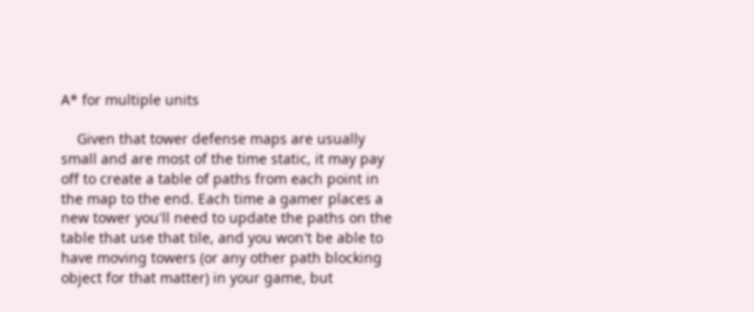A* for multiple units

    Given that tower defense maps are usually small and are most of the time static, it may pay off to create a table of paths from each point in the map to the end. Each time a gamer places a new tower you'll need to update the paths on the table that use that tile, and you won't be able to have moving towers (or any other path blocking object for that matter) in your game, but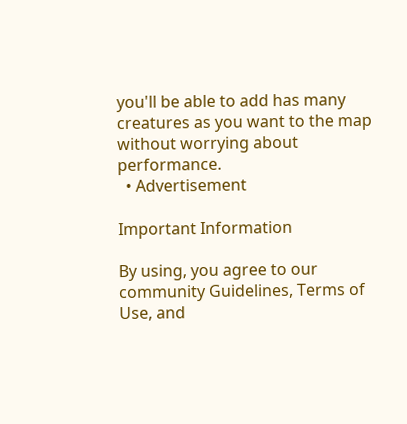you'll be able to add has many creatures as you want to the map without worrying about performance.
  • Advertisement

Important Information

By using, you agree to our community Guidelines, Terms of Use, and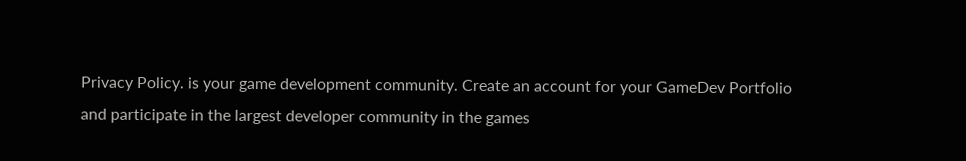Privacy Policy. is your game development community. Create an account for your GameDev Portfolio and participate in the largest developer community in the games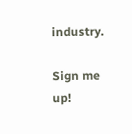industry.

Sign me up!